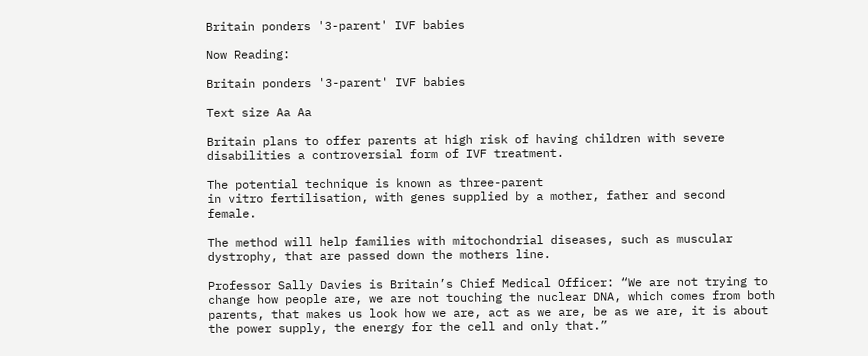Britain ponders '3-parent' IVF babies

Now Reading:

Britain ponders '3-parent' IVF babies

Text size Aa Aa

Britain plans to offer parents at high risk of having children with severe disabilities a controversial form of IVF treatment.

The potential technique is known as three-parent
in vitro fertilisation, with genes supplied by a mother, father and second female.

The method will help families with mitochondrial diseases, such as muscular dystrophy, that are passed down the mothers line.

Professor Sally Davies is Britain’s Chief Medical Officer: “We are not trying to change how people are, we are not touching the nuclear DNA, which comes from both parents, that makes us look how we are, act as we are, be as we are, it is about the power supply, the energy for the cell and only that.”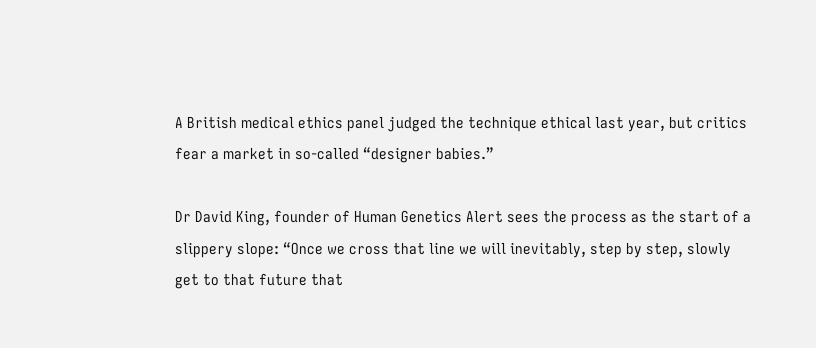A British medical ethics panel judged the technique ethical last year, but critics fear a market in so-called “designer babies.”

Dr David King, founder of Human Genetics Alert sees the process as the start of a slippery slope: “Once we cross that line we will inevitably, step by step, slowly get to that future that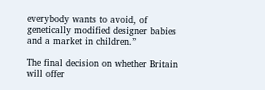everybody wants to avoid, of genetically modified designer babies and a market in children.”

The final decision on whether Britain will offer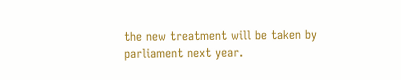the new treatment will be taken by parliament next year.